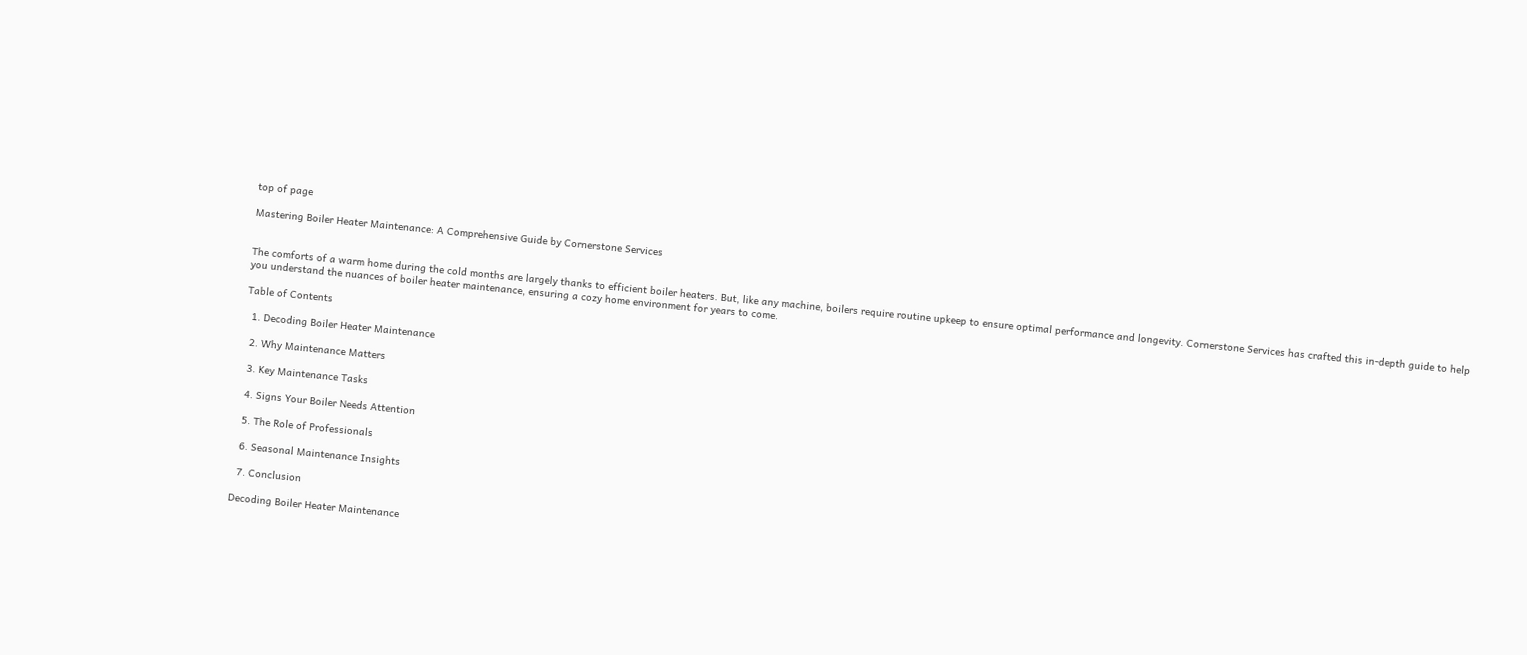top of page

Mastering Boiler Heater Maintenance: A Comprehensive Guide by Cornerstone Services


The comforts of a warm home during the cold months are largely thanks to efficient boiler heaters. But, like any machine, boilers require routine upkeep to ensure optimal performance and longevity. Cornerstone Services has crafted this in-depth guide to help you understand the nuances of boiler heater maintenance, ensuring a cozy home environment for years to come.

Table of Contents

  1. Decoding Boiler Heater Maintenance

  2. Why Maintenance Matters

  3. Key Maintenance Tasks

  4. Signs Your Boiler Needs Attention

  5. The Role of Professionals

  6. Seasonal Maintenance Insights

  7. Conclusion

Decoding Boiler Heater Maintenance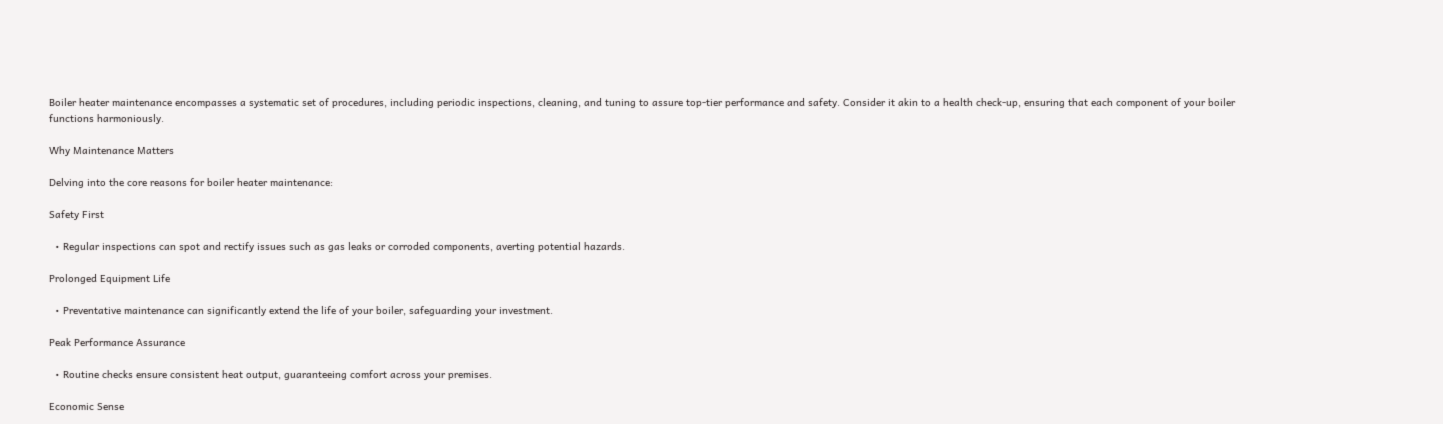Boiler heater maintenance encompasses a systematic set of procedures, including periodic inspections, cleaning, and tuning to assure top-tier performance and safety. Consider it akin to a health check-up, ensuring that each component of your boiler functions harmoniously.

Why Maintenance Matters

Delving into the core reasons for boiler heater maintenance:

Safety First

  • Regular inspections can spot and rectify issues such as gas leaks or corroded components, averting potential hazards.

Prolonged Equipment Life

  • Preventative maintenance can significantly extend the life of your boiler, safeguarding your investment.

Peak Performance Assurance

  • Routine checks ensure consistent heat output, guaranteeing comfort across your premises.

Economic Sense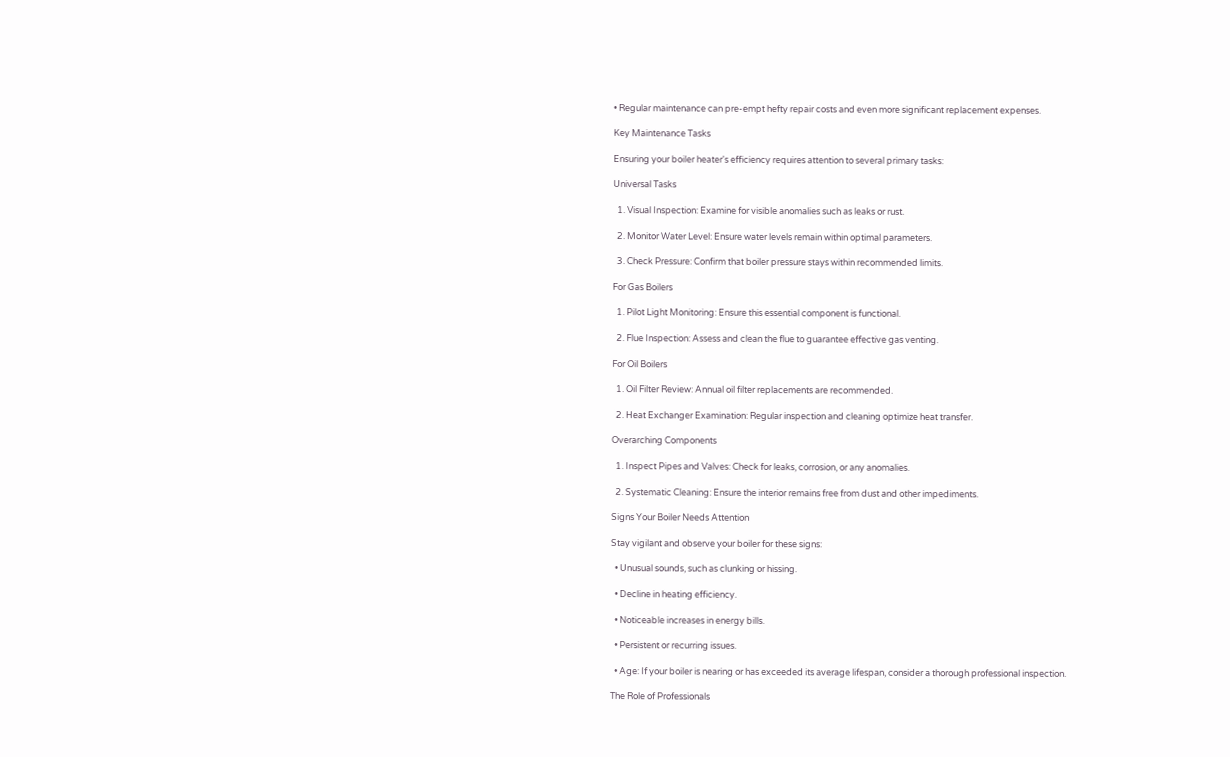• Regular maintenance can pre-empt hefty repair costs and even more significant replacement expenses.

Key Maintenance Tasks

Ensuring your boiler heater's efficiency requires attention to several primary tasks:

Universal Tasks

  1. Visual Inspection: Examine for visible anomalies such as leaks or rust.

  2. Monitor Water Level: Ensure water levels remain within optimal parameters.

  3. Check Pressure: Confirm that boiler pressure stays within recommended limits.

For Gas Boilers

  1. Pilot Light Monitoring: Ensure this essential component is functional.

  2. Flue Inspection: Assess and clean the flue to guarantee effective gas venting.

For Oil Boilers

  1. Oil Filter Review: Annual oil filter replacements are recommended.

  2. Heat Exchanger Examination: Regular inspection and cleaning optimize heat transfer.

Overarching Components

  1. Inspect Pipes and Valves: Check for leaks, corrosion, or any anomalies.

  2. Systematic Cleaning: Ensure the interior remains free from dust and other impediments.

Signs Your Boiler Needs Attention

Stay vigilant and observe your boiler for these signs:

  • Unusual sounds, such as clunking or hissing.

  • Decline in heating efficiency.

  • Noticeable increases in energy bills.

  • Persistent or recurring issues.

  • Age: If your boiler is nearing or has exceeded its average lifespan, consider a thorough professional inspection.

The Role of Professionals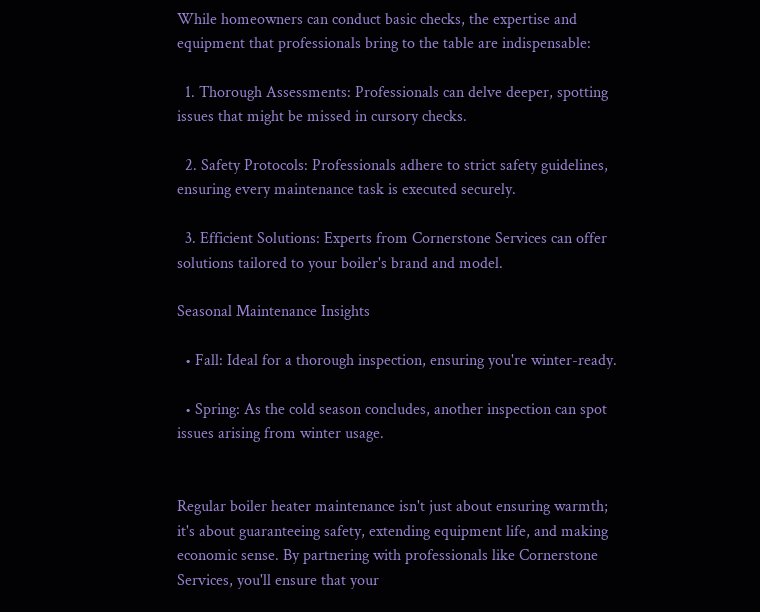While homeowners can conduct basic checks, the expertise and equipment that professionals bring to the table are indispensable:

  1. Thorough Assessments: Professionals can delve deeper, spotting issues that might be missed in cursory checks.

  2. Safety Protocols: Professionals adhere to strict safety guidelines, ensuring every maintenance task is executed securely.

  3. Efficient Solutions: Experts from Cornerstone Services can offer solutions tailored to your boiler's brand and model.

Seasonal Maintenance Insights

  • Fall: Ideal for a thorough inspection, ensuring you're winter-ready.

  • Spring: As the cold season concludes, another inspection can spot issues arising from winter usage.


Regular boiler heater maintenance isn't just about ensuring warmth; it's about guaranteeing safety, extending equipment life, and making economic sense. By partnering with professionals like Cornerstone Services, you'll ensure that your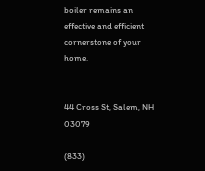boiler remains an effective and efficient cornerstone of your home.


44 Cross St, Salem, NH 03079

(833)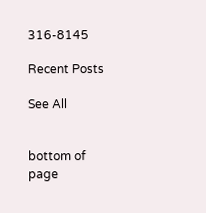316-8145

Recent Posts

See All


bottom of page